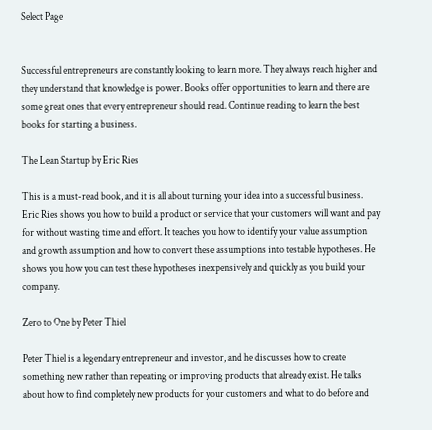Select Page


Successful entrepreneurs are constantly looking to learn more. They always reach higher and they understand that knowledge is power. Books offer opportunities to learn and there are some great ones that every entrepreneur should read. Continue reading to learn the best books for starting a business.

The Lean Startup by Eric Ries

This is a must-read book, and it is all about turning your idea into a successful business. Eric Ries shows you how to build a product or service that your customers will want and pay for without wasting time and effort. It teaches you how to identify your value assumption and growth assumption and how to convert these assumptions into testable hypotheses. He shows you how you can test these hypotheses inexpensively and quickly as you build your company.

Zero to One by Peter Thiel

Peter Thiel is a legendary entrepreneur and investor, and he discusses how to create something new rather than repeating or improving products that already exist. He talks about how to find completely new products for your customers and what to do before and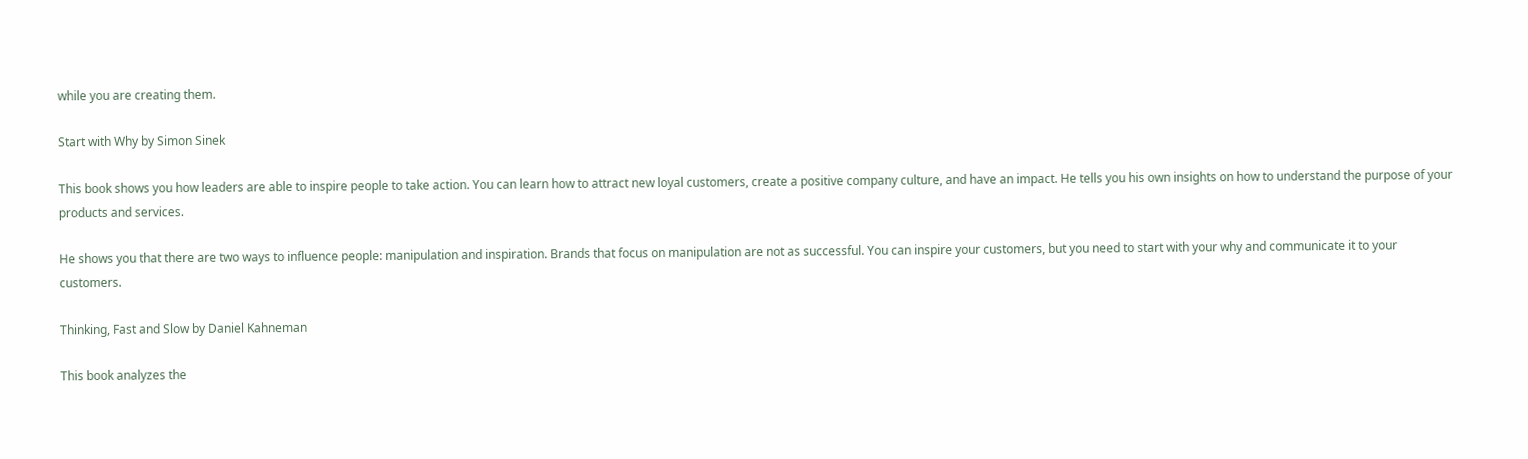while you are creating them.

Start with Why by Simon Sinek

This book shows you how leaders are able to inspire people to take action. You can learn how to attract new loyal customers, create a positive company culture, and have an impact. He tells you his own insights on how to understand the purpose of your products and services.

He shows you that there are two ways to influence people: manipulation and inspiration. Brands that focus on manipulation are not as successful. You can inspire your customers, but you need to start with your why and communicate it to your customers.

Thinking, Fast and Slow by Daniel Kahneman

This book analyzes the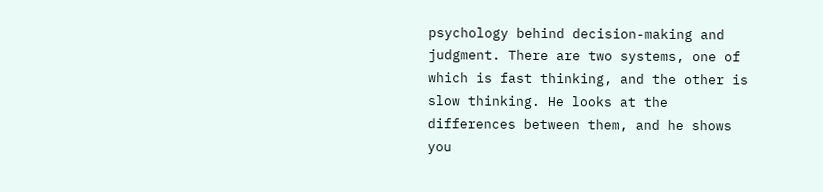psychology behind decision-making and judgment. There are two systems, one of which is fast thinking, and the other is slow thinking. He looks at the differences between them, and he shows you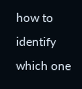how to identify which one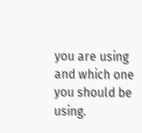you are using and which one you should be using.